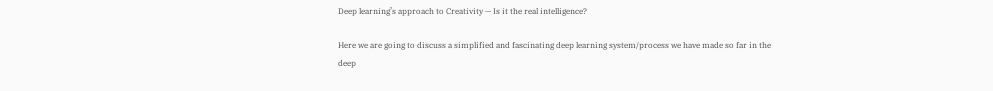Deep learning’s approach to Creativity — Is it the real intelligence?

Here we are going to discuss a simplified and fascinating deep learning system/process we have made so far in the deep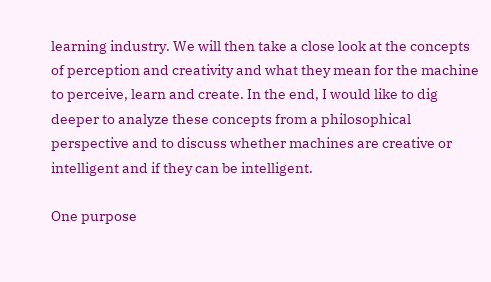learning industry. We will then take a close look at the concepts of perception and creativity and what they mean for the machine to perceive, learn and create. In the end, I would like to dig deeper to analyze these concepts from a philosophical perspective and to discuss whether machines are creative or intelligent and if they can be intelligent.

One purpose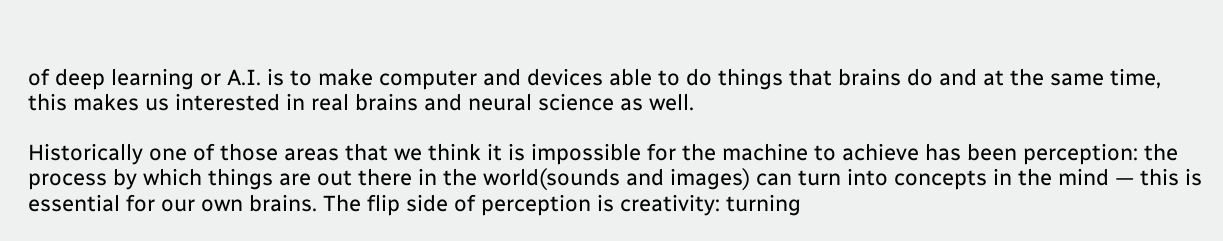of deep learning or A.I. is to make computer and devices able to do things that brains do and at the same time, this makes us interested in real brains and neural science as well.

Historically one of those areas that we think it is impossible for the machine to achieve has been perception: the process by which things are out there in the world(sounds and images) can turn into concepts in the mind — this is essential for our own brains. The flip side of perception is creativity: turning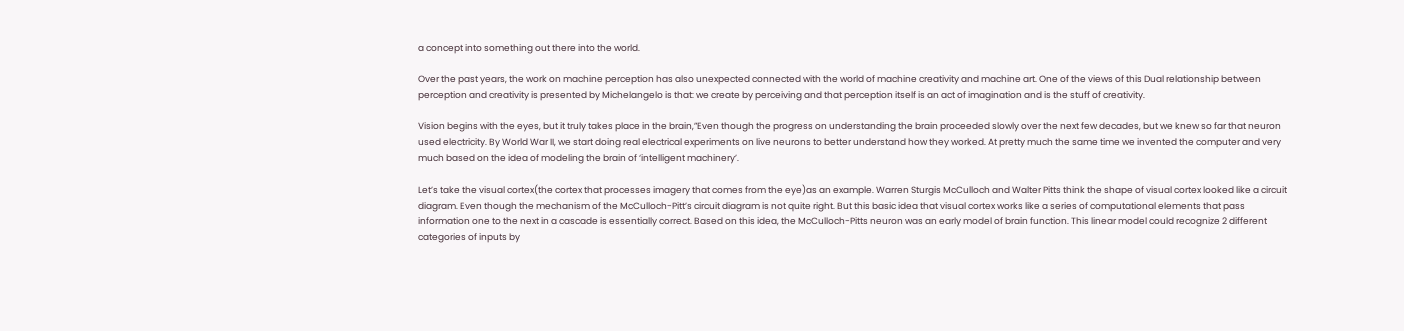a concept into something out there into the world.

Over the past years, the work on machine perception has also unexpected connected with the world of machine creativity and machine art. One of the views of this Dual relationship between perception and creativity is presented by Michelangelo is that: we create by perceiving and that perception itself is an act of imagination and is the stuff of creativity.

Vision begins with the eyes, but it truly takes place in the brain,”Even though the progress on understanding the brain proceeded slowly over the next few decades, but we knew so far that neuron used electricity. By World War II, we start doing real electrical experiments on live neurons to better understand how they worked. At pretty much the same time we invented the computer and very much based on the idea of modeling the brain of ‘intelligent machinery’.

Let’s take the visual cortex(the cortex that processes imagery that comes from the eye)as an example. Warren Sturgis McCulloch and Walter Pitts think the shape of visual cortex looked like a circuit diagram. Even though the mechanism of the McCulloch-Pitt’s circuit diagram is not quite right. But this basic idea that visual cortex works like a series of computational elements that pass information one to the next in a cascade is essentially correct. Based on this idea, the McCulloch-Pitts neuron was an early model of brain function. This linear model could recognize 2 different categories of inputs by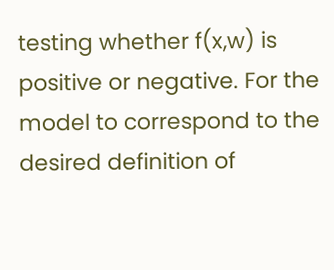testing whether f(x,w) is positive or negative. For the model to correspond to the desired definition of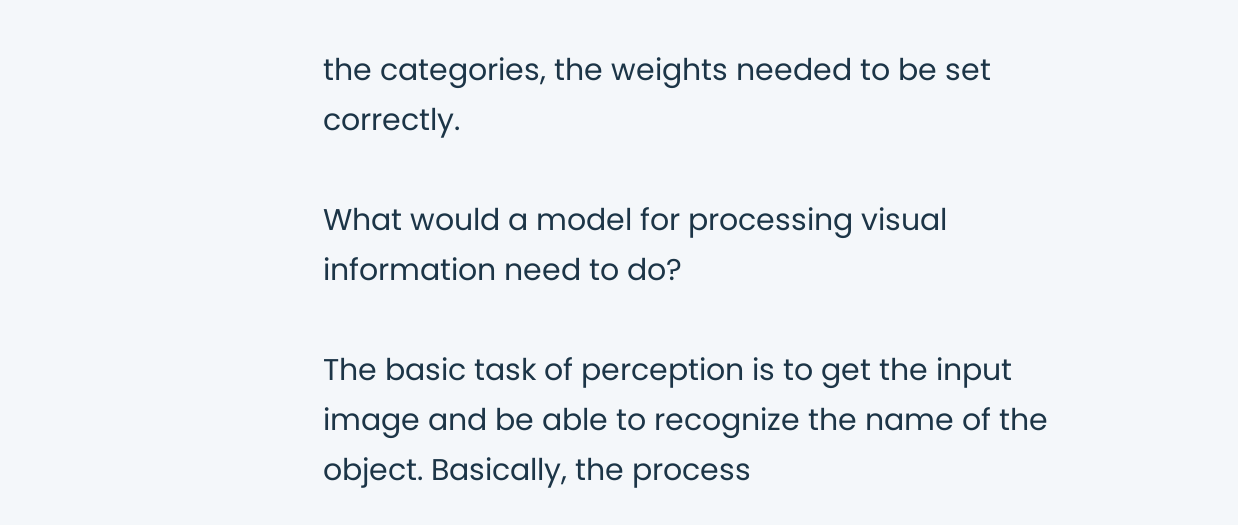the categories, the weights needed to be set correctly.

What would a model for processing visual information need to do?

The basic task of perception is to get the input image and be able to recognize the name of the object. Basically, the process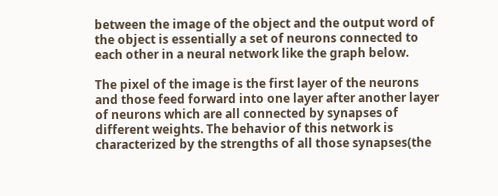between the image of the object and the output word of the object is essentially a set of neurons connected to each other in a neural network like the graph below.

The pixel of the image is the first layer of the neurons and those feed forward into one layer after another layer of neurons which are all connected by synapses of different weights. The behavior of this network is characterized by the strengths of all those synapses(the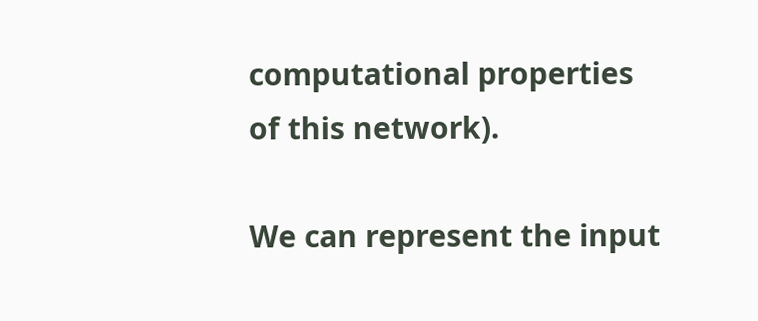computational properties of this network).

We can represent the input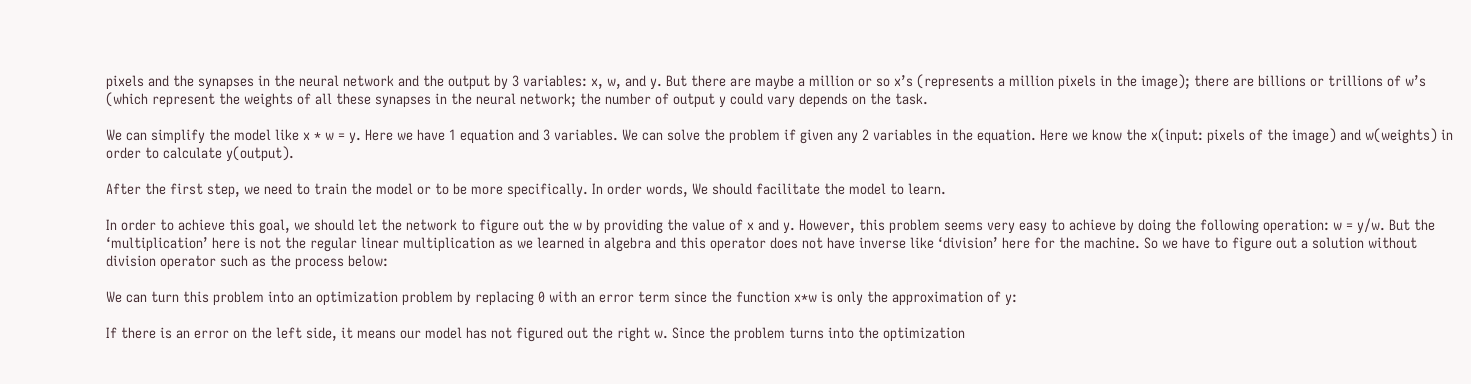pixels and the synapses in the neural network and the output by 3 variables: x, w, and y. But there are maybe a million or so x’s (represents a million pixels in the image); there are billions or trillions of w’s (which represent the weights of all these synapses in the neural network; the number of output y could vary depends on the task.

We can simplify the model like x * w = y. Here we have 1 equation and 3 variables. We can solve the problem if given any 2 variables in the equation. Here we know the x(input: pixels of the image) and w(weights) in order to calculate y(output).

After the first step, we need to train the model or to be more specifically. In order words, We should facilitate the model to learn.

In order to achieve this goal, we should let the network to figure out the w by providing the value of x and y. However, this problem seems very easy to achieve by doing the following operation: w = y/w. But the ‘multiplication’ here is not the regular linear multiplication as we learned in algebra and this operator does not have inverse like ‘division’ here for the machine. So we have to figure out a solution without division operator such as the process below:

We can turn this problem into an optimization problem by replacing 0 with an error term since the function x*w is only the approximation of y:

If there is an error on the left side, it means our model has not figured out the right w. Since the problem turns into the optimization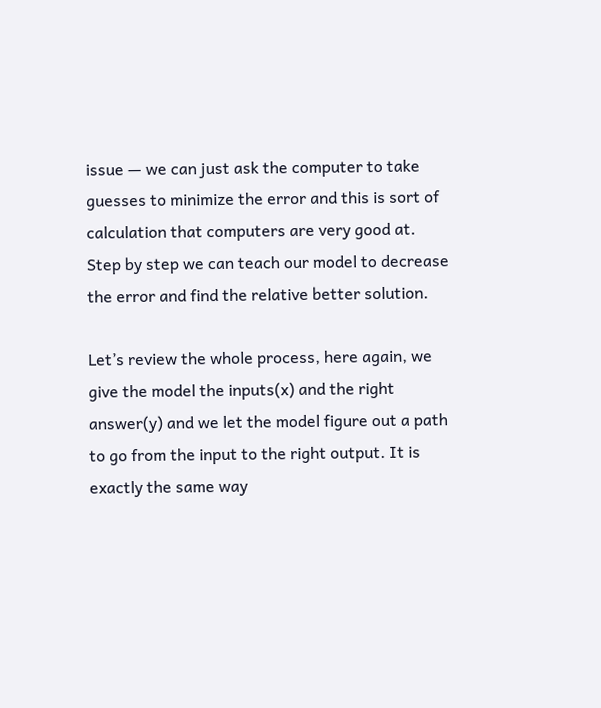issue — we can just ask the computer to take guesses to minimize the error and this is sort of calculation that computers are very good at. Step by step we can teach our model to decrease the error and find the relative better solution.

Let’s review the whole process, here again, we give the model the inputs(x) and the right answer(y) and we let the model figure out a path to go from the input to the right output. It is exactly the same way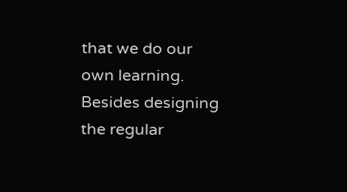that we do our own learning. Besides designing the regular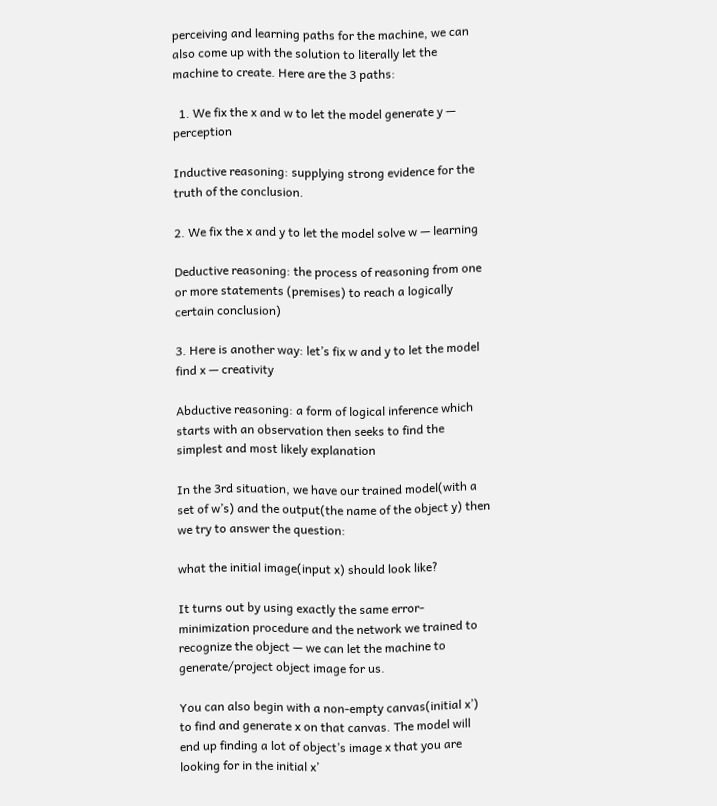perceiving and learning paths for the machine, we can also come up with the solution to literally let the machine to create. Here are the 3 paths:

  1. We fix the x and w to let the model generate y — perception

Inductive reasoning: supplying strong evidence for the truth of the conclusion.

2. We fix the x and y to let the model solve w — learning

Deductive reasoning: the process of reasoning from one or more statements (premises) to reach a logically certain conclusion)

3. Here is another way: let’s fix w and y to let the model find x — creativity

Abductive reasoning: a form of logical inference which starts with an observation then seeks to find the simplest and most likely explanation

In the 3rd situation, we have our trained model(with a set of w’s) and the output(the name of the object y) then we try to answer the question:

what the initial image(input x) should look like?

It turns out by using exactly the same error-minimization procedure and the network we trained to recognize the object — we can let the machine to generate/project object image for us.

You can also begin with a non-empty canvas(initial x’) to find and generate x on that canvas. The model will end up finding a lot of object’s image x that you are looking for in the initial x’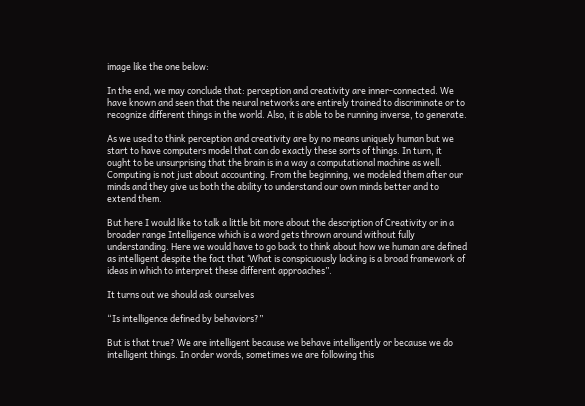image like the one below:

In the end, we may conclude that: perception and creativity are inner-connected. We have known and seen that the neural networks are entirely trained to discriminate or to recognize different things in the world. Also, it is able to be running inverse, to generate.

As we used to think perception and creativity are by no means uniquely human but we start to have computers model that can do exactly these sorts of things. In turn, it ought to be unsurprising that the brain is in a way a computational machine as well. Computing is not just about accounting. From the beginning, we modeled them after our minds and they give us both the ability to understand our own minds better and to extend them.

But here I would like to talk a little bit more about the description of Creativity or in a broader range Intelligence which is a word gets thrown around without fully understanding. Here we would have to go back to think about how we human are defined as intelligent despite the fact that ‘What is conspicuously lacking is a broad framework of ideas in which to interpret these different approaches”.

It turns out we should ask ourselves

“Is intelligence defined by behaviors?”

But is that true? We are intelligent because we behave intelligently or because we do intelligent things. In order words, sometimes we are following this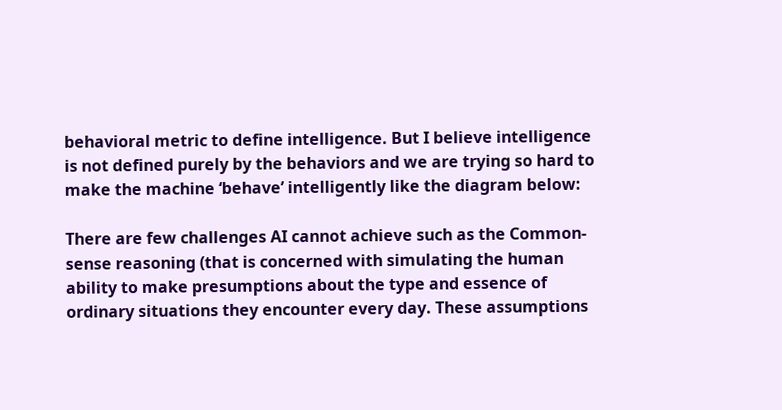behavioral metric to define intelligence. But I believe intelligence is not defined purely by the behaviors and we are trying so hard to make the machine ‘behave’ intelligently like the diagram below:

There are few challenges AI cannot achieve such as the Common-sense reasoning (that is concerned with simulating the human ability to make presumptions about the type and essence of ordinary situations they encounter every day. These assumptions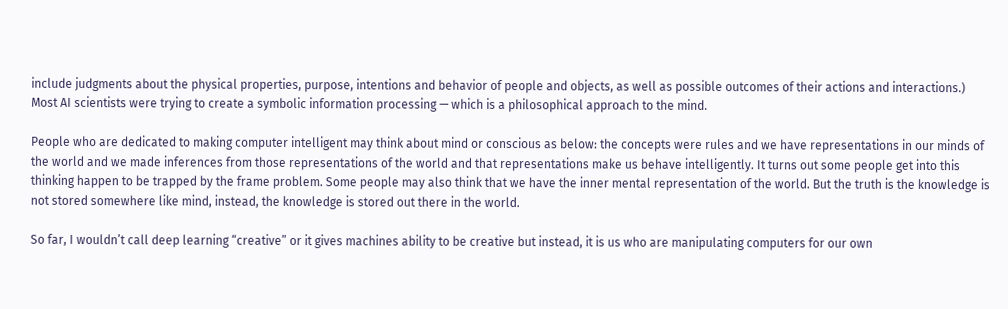include judgments about the physical properties, purpose, intentions and behavior of people and objects, as well as possible outcomes of their actions and interactions.) Most AI scientists were trying to create a symbolic information processing — which is a philosophical approach to the mind.

People who are dedicated to making computer intelligent may think about mind or conscious as below: the concepts were rules and we have representations in our minds of the world and we made inferences from those representations of the world and that representations make us behave intelligently. It turns out some people get into this thinking happen to be trapped by the frame problem. Some people may also think that we have the inner mental representation of the world. But the truth is the knowledge is not stored somewhere like mind, instead, the knowledge is stored out there in the world.

So far, I wouldn’t call deep learning “creative” or it gives machines ability to be creative but instead, it is us who are manipulating computers for our own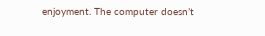enjoyment. The computer doesn’t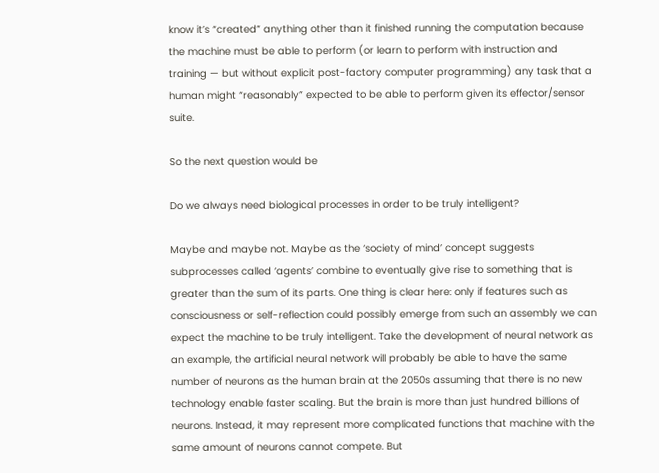know it’s “created” anything other than it finished running the computation because the machine must be able to perform (or learn to perform with instruction and training — but without explicit post-factory computer programming) any task that a human might “reasonably” expected to be able to perform given its effector/sensor suite.

So the next question would be

Do we always need biological processes in order to be truly intelligent?

Maybe and maybe not. Maybe as the ‘society of mind’ concept suggests subprocesses called ‘agents’ combine to eventually give rise to something that is greater than the sum of its parts. One thing is clear here: only if features such as consciousness or self-reflection could possibly emerge from such an assembly we can expect the machine to be truly intelligent. Take the development of neural network as an example, the artificial neural network will probably be able to have the same number of neurons as the human brain at the 2050s assuming that there is no new technology enable faster scaling. But the brain is more than just hundred billions of neurons. Instead, it may represent more complicated functions that machine with the same amount of neurons cannot compete. But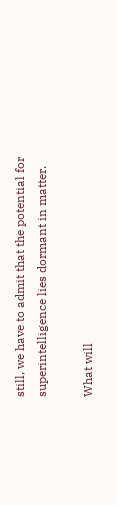still, we have to admit that the potential for superintelligence lies dormant in matter.

What will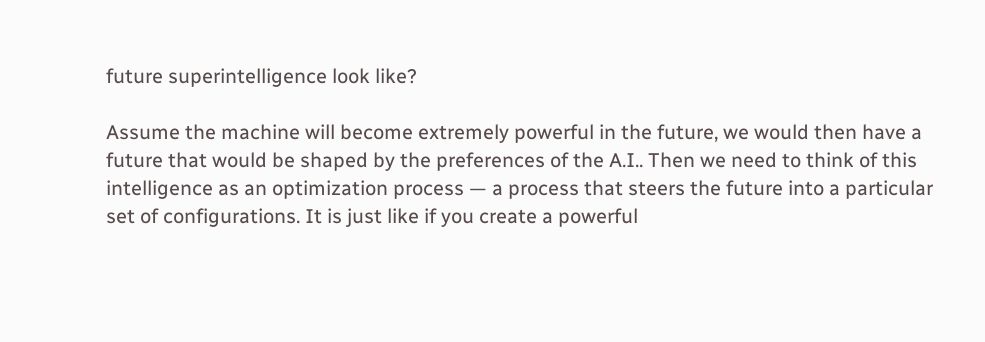future superintelligence look like?

Assume the machine will become extremely powerful in the future, we would then have a future that would be shaped by the preferences of the A.I.. Then we need to think of this intelligence as an optimization process — a process that steers the future into a particular set of configurations. It is just like if you create a powerful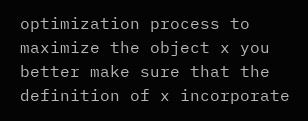optimization process to maximize the object x you better make sure that the definition of x incorporate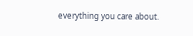everything you care about.